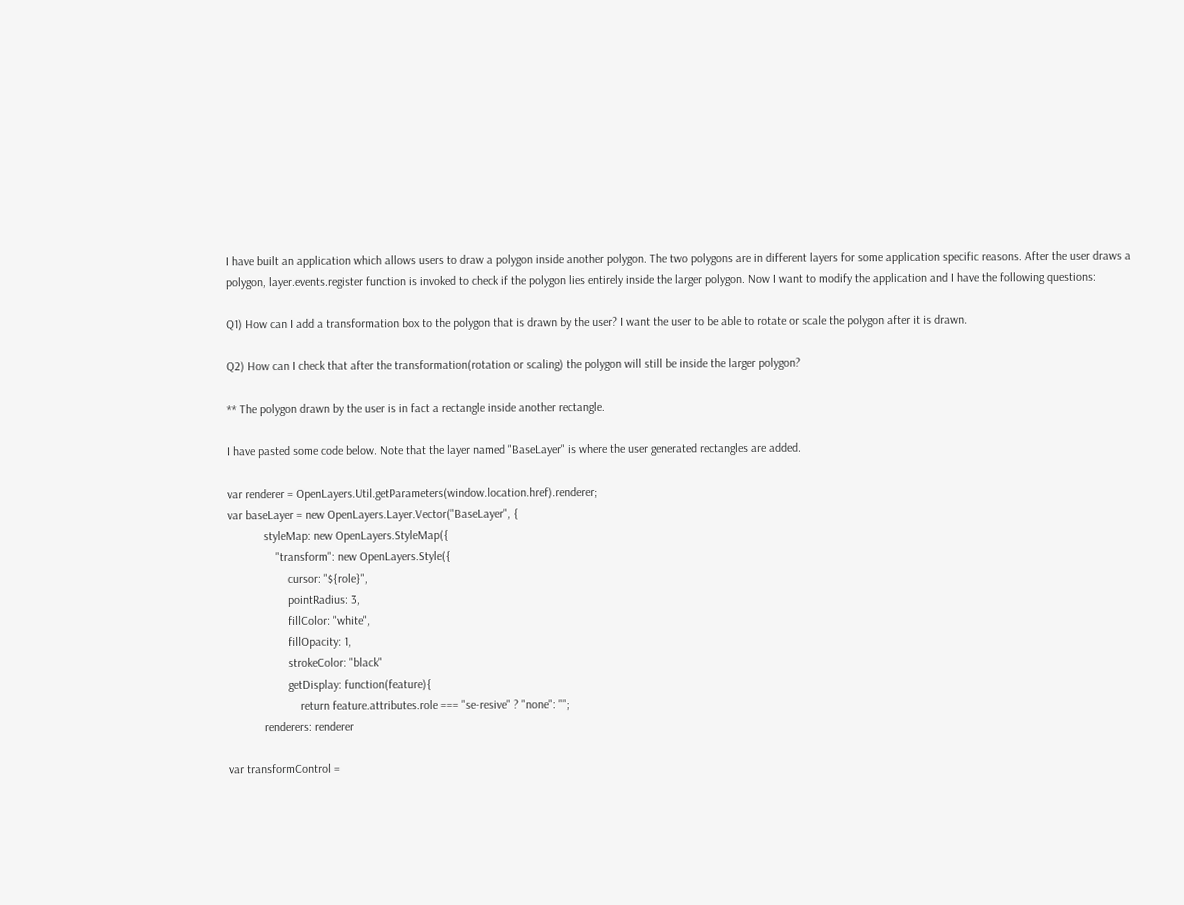I have built an application which allows users to draw a polygon inside another polygon. The two polygons are in different layers for some application specific reasons. After the user draws a polygon, layer.events.register function is invoked to check if the polygon lies entirely inside the larger polygon. Now I want to modify the application and I have the following questions:

Q1) How can I add a transformation box to the polygon that is drawn by the user? I want the user to be able to rotate or scale the polygon after it is drawn.

Q2) How can I check that after the transformation(rotation or scaling) the polygon will still be inside the larger polygon?

** The polygon drawn by the user is in fact a rectangle inside another rectangle.

I have pasted some code below. Note that the layer named "BaseLayer" is where the user generated rectangles are added.

var renderer = OpenLayers.Util.getParameters(window.location.href).renderer;
var baseLayer = new OpenLayers.Layer.Vector("BaseLayer", {
            styleMap: new OpenLayers.StyleMap({
                "transform": new OpenLayers.Style({
                    cursor: "${role}",
                    pointRadius: 3,
                    fillColor: "white",
                    fillOpacity: 1,
                    strokeColor: "black"
                    getDisplay: function(feature){
                        return feature.attributes.role === "se-resive" ? "none": "";
            renderers: renderer

var transformControl =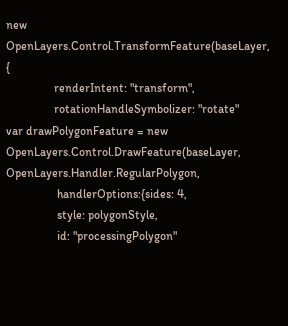new OpenLayers.Control.TransformFeature(baseLayer, {
                renderIntent: "transform",
                rotationHandleSymbolizer: "rotate"
var drawPolygonFeature = new OpenLayers.Control.DrawFeature(baseLayer, OpenLayers.Handler.RegularPolygon,
                 handlerOptions:{sides: 4,
                 style: polygonStyle,
                 id: "processingPolygon"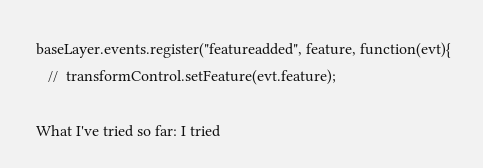baseLayer.events.register("featureadded", feature, function(evt){
   //  transformControl.setFeature(evt.feature);

What I've tried so far: I tried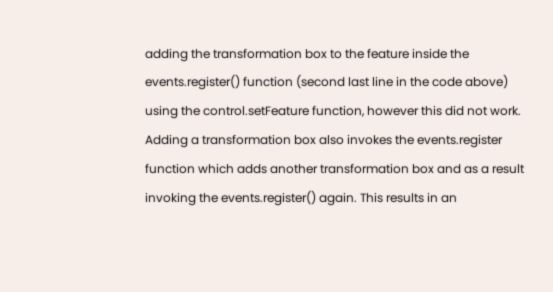adding the transformation box to the feature inside the events.register() function (second last line in the code above) using the control.setFeature function, however this did not work. Adding a transformation box also invokes the events.register function which adds another transformation box and as a result invoking the events.register() again. This results in an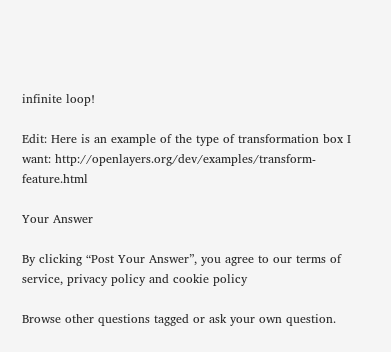infinite loop!

Edit: Here is an example of the type of transformation box I want: http://openlayers.org/dev/examples/transform-feature.html

Your Answer

By clicking “Post Your Answer”, you agree to our terms of service, privacy policy and cookie policy

Browse other questions tagged or ask your own question.